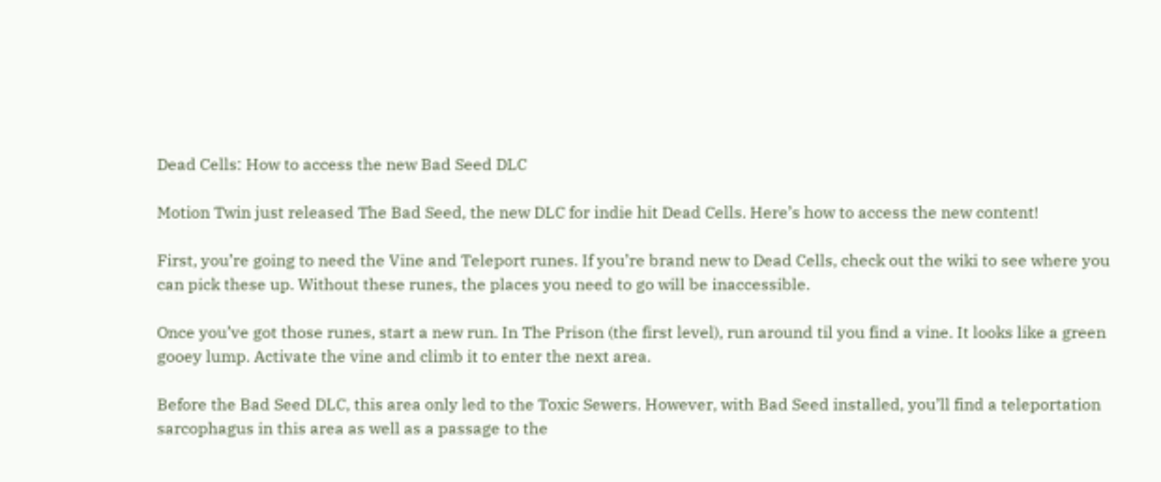Dead Cells: How to access the new Bad Seed DLC

Motion Twin just released The Bad Seed, the new DLC for indie hit Dead Cells. Here’s how to access the new content!

First, you’re going to need the Vine and Teleport runes. If you’re brand new to Dead Cells, check out the wiki to see where you can pick these up. Without these runes, the places you need to go will be inaccessible.

Once you’ve got those runes, start a new run. In The Prison (the first level), run around til you find a vine. It looks like a green gooey lump. Activate the vine and climb it to enter the next area.

Before the Bad Seed DLC, this area only led to the Toxic Sewers. However, with Bad Seed installed, you’ll find a teleportation sarcophagus in this area as well as a passage to the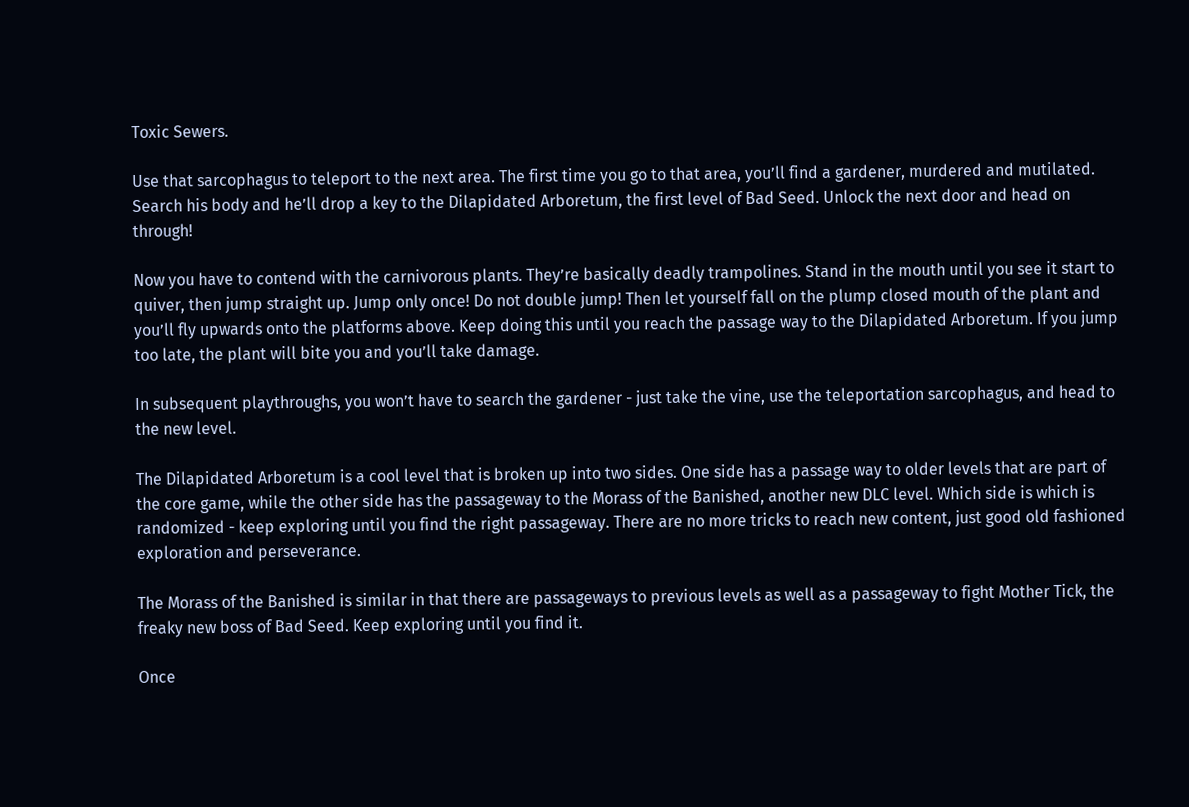Toxic Sewers.

Use that sarcophagus to teleport to the next area. The first time you go to that area, you’ll find a gardener, murdered and mutilated. Search his body and he’ll drop a key to the Dilapidated Arboretum, the first level of Bad Seed. Unlock the next door and head on through!

Now you have to contend with the carnivorous plants. They’re basically deadly trampolines. Stand in the mouth until you see it start to quiver, then jump straight up. Jump only once! Do not double jump! Then let yourself fall on the plump closed mouth of the plant and you’ll fly upwards onto the platforms above. Keep doing this until you reach the passage way to the Dilapidated Arboretum. If you jump too late, the plant will bite you and you’ll take damage.

In subsequent playthroughs, you won’t have to search the gardener - just take the vine, use the teleportation sarcophagus, and head to the new level.

The Dilapidated Arboretum is a cool level that is broken up into two sides. One side has a passage way to older levels that are part of the core game, while the other side has the passageway to the Morass of the Banished, another new DLC level. Which side is which is randomized - keep exploring until you find the right passageway. There are no more tricks to reach new content, just good old fashioned exploration and perseverance.

The Morass of the Banished is similar in that there are passageways to previous levels as well as a passageway to fight Mother Tick, the freaky new boss of Bad Seed. Keep exploring until you find it.

Once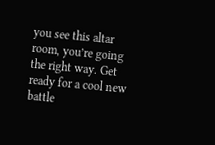you see this altar room, you’re going the right way. Get ready for a cool new battle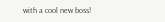with a cool new boss!